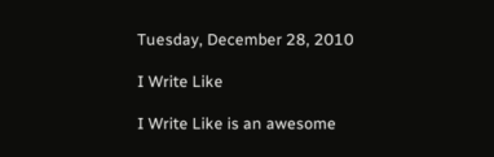Tuesday, December 28, 2010

I Write Like

I Write Like is an awesome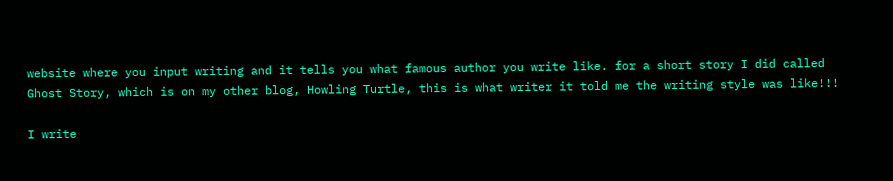website where you input writing and it tells you what famous author you write like. for a short story I did called Ghost Story, which is on my other blog, Howling Turtle, this is what writer it told me the writing style was like!!!

I write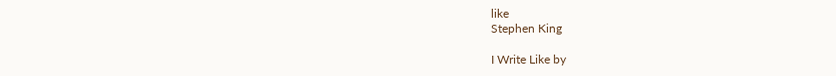like
Stephen King

I Write Like by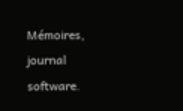Mémoires, journal software.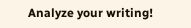Analyze your writing!